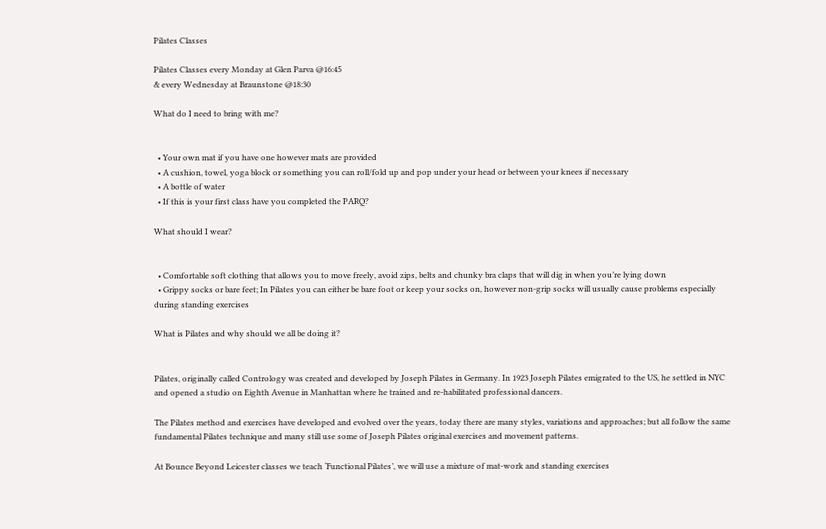Pilates Classes

Pilates Classes every Monday at Glen Parva @16:45
& every Wednesday at Braunstone @18:30

What do I need to bring with me?


  • Your own mat if you have one however mats are provided
  • A cushion, towel, yoga block or something you can roll/fold up and pop under your head or between your knees if necessary
  • A bottle of water
  • If this is your first class have you completed the PARQ?

What should I wear?


  • Comfortable soft clothing that allows you to move freely, avoid zips, belts and chunky bra claps that will dig in when you’re lying down
  • Grippy socks or bare feet; In Pilates you can either be bare foot or keep your socks on, however non-grip socks will usually cause problems especially during standing exercises

What is Pilates and why should we all be doing it?


Pilates, originally called Contrology was created and developed by Joseph Pilates in Germany. In 1923 Joseph Pilates emigrated to the US, he settled in NYC and opened a studio on Eighth Avenue in Manhattan where he trained and re-habilitated professional dancers.

The Pilates method and exercises have developed and evolved over the years, today there are many styles, variations and approaches; but all follow the same fundamental Pilates technique and many still use some of Joseph Pilates original exercises and movement patterns.

At Bounce Beyond Leicester classes we teach ‘Functional Pilates’, we will use a mixture of mat-work and standing exercises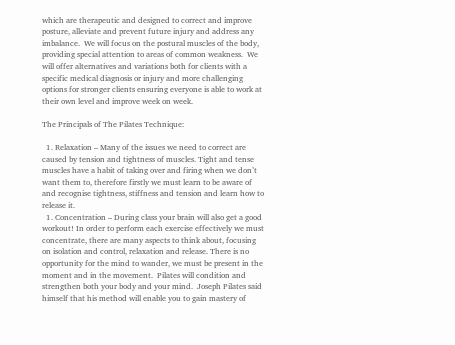which are therapeutic and designed to correct and improve posture, alleviate and prevent future injury and address any imbalance.  We will focus on the postural muscles of the body, providing special attention to areas of common weakness.  We will offer alternatives and variations both for clients with a specific medical diagnosis or injury and more challenging options for stronger clients ensuring everyone is able to work at their own level and improve week on week.

The Principals of The Pilates Technique:

  1. Relaxation – Many of the issues we need to correct are caused by tension and tightness of muscles. Tight and tense muscles have a habit of taking over and firing when we don’t want them to, therefore firstly we must learn to be aware of and recognise tightness, stiffness and tension and learn how to release it.
  1. Concentration – During class your brain will also get a good workout! In order to perform each exercise effectively we must concentrate, there are many aspects to think about, focusing on isolation and control, relaxation and release. There is no opportunity for the mind to wander, we must be present in the moment and in the movement.  Pilates will condition and strengthen both your body and your mind.  Joseph Pilates said himself that his method will enable you to gain mastery of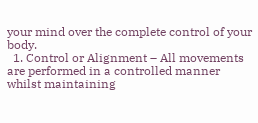your mind over the complete control of your body.
  1. Control or Alignment – All movements are performed in a controlled manner whilst maintaining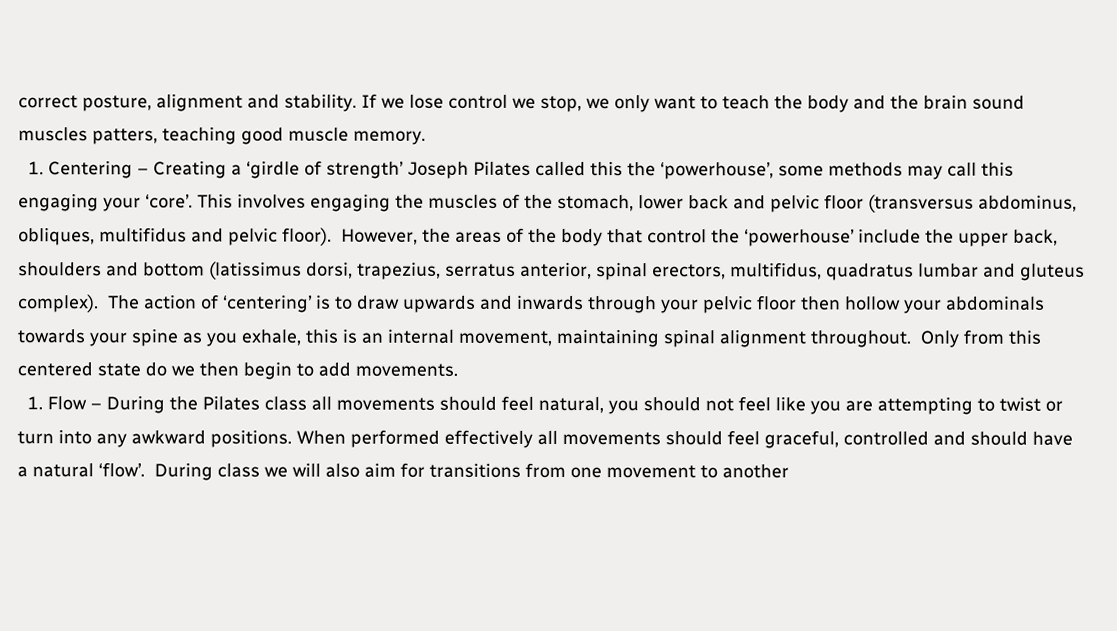correct posture, alignment and stability. If we lose control we stop, we only want to teach the body and the brain sound muscles patters, teaching good muscle memory.
  1. Centering – Creating a ‘girdle of strength’ Joseph Pilates called this the ‘powerhouse’, some methods may call this engaging your ‘core’. This involves engaging the muscles of the stomach, lower back and pelvic floor (transversus abdominus, obliques, multifidus and pelvic floor).  However, the areas of the body that control the ‘powerhouse’ include the upper back, shoulders and bottom (latissimus dorsi, trapezius, serratus anterior, spinal erectors, multifidus, quadratus lumbar and gluteus complex).  The action of ‘centering’ is to draw upwards and inwards through your pelvic floor then hollow your abdominals towards your spine as you exhale, this is an internal movement, maintaining spinal alignment throughout.  Only from this centered state do we then begin to add movements.
  1. Flow – During the Pilates class all movements should feel natural, you should not feel like you are attempting to twist or turn into any awkward positions. When performed effectively all movements should feel graceful, controlled and should have a natural ‘flow’.  During class we will also aim for transitions from one movement to another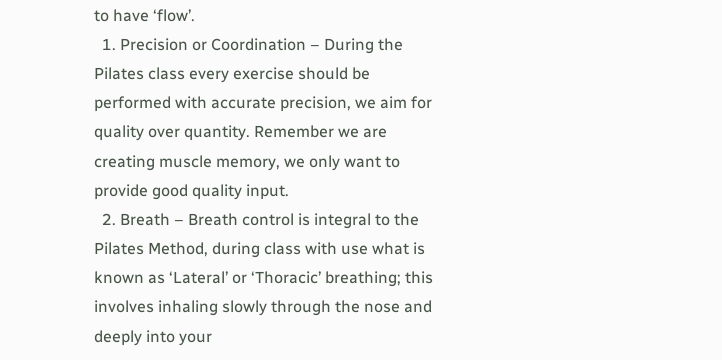to have ‘flow’.
  1. Precision or Coordination – During the Pilates class every exercise should be performed with accurate precision, we aim for quality over quantity. Remember we are creating muscle memory, we only want to provide good quality input.
  2. Breath – Breath control is integral to the Pilates Method, during class with use what is known as ‘Lateral’ or ‘Thoracic’ breathing; this involves inhaling slowly through the nose and deeply into your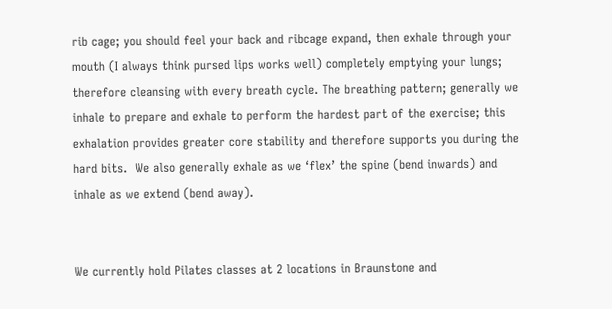rib cage; you should feel your back and ribcage expand, then exhale through your mouth (I always think pursed lips works well) completely emptying your lungs; therefore cleansing with every breath cycle. The breathing pattern; generally we inhale to prepare and exhale to perform the hardest part of the exercise; this exhalation provides greater core stability and therefore supports you during the hard bits.  We also generally exhale as we ‘flex’ the spine (bend inwards) and inhale as we extend (bend away).


We currently hold Pilates classes at 2 locations in Braunstone and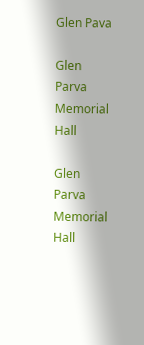Glen Pava

Glen Parva Memorial Hall

Glen Parva Memorial Hall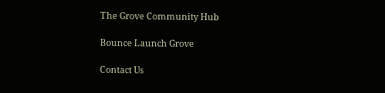The Grove Community Hub

Bounce Launch Grove

Contact Us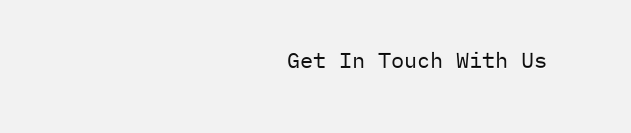Get In Touch With Us